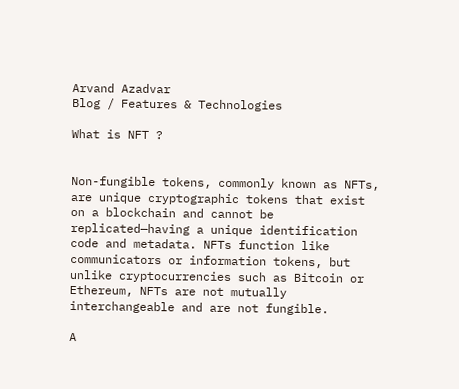Arvand Azadvar
Blog / Features & Technologies

What is NFT ?


Non-fungible tokens, commonly known as NFTs, are unique cryptographic tokens that exist on a blockchain and cannot be replicated—having a unique identification code and metadata. NFTs function like communicators or information tokens, but unlike cryptocurrencies such as Bitcoin or Ethereum, NFTs are not mutually interchangeable and are not fungible.

A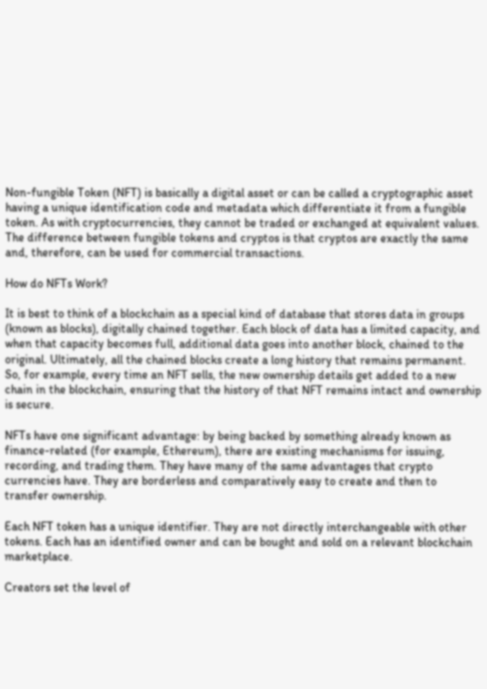Non-fungible Token (NFT) is basically a digital asset or can be called a cryptographic asset having a unique identification code and metadata which differentiate it from a fungible token. As with cryptocurrencies, they cannot be traded or exchanged at equivalent values. The difference between fungible tokens and cryptos is that cryptos are exactly the same and, therefore, can be used for commercial transactions.

How do NFTs Work?

It is best to think of a blockchain as a special kind of database that stores data in groups (known as blocks), digitally chained together. Each block of data has a limited capacity, and when that capacity becomes full, additional data goes into another block, chained to the original. Ultimately, all the chained blocks create a long history that remains permanent. So, for example, every time an NFT sells, the new ownership details get added to a new chain in the blockchain, ensuring that the history of that NFT remains intact and ownership is secure.

NFTs have one significant advantage: by being backed by something already known as finance-related (for example, Ethereum), there are existing mechanisms for issuing, recording, and trading them. They have many of the same advantages that crypto currencies have. They are borderless and comparatively easy to create and then to transfer ownership.

Each NFT token has a unique identifier. They are not directly interchangeable with other tokens. Each has an identified owner and can be bought and sold on a relevant blockchain marketplace.

Creators set the level of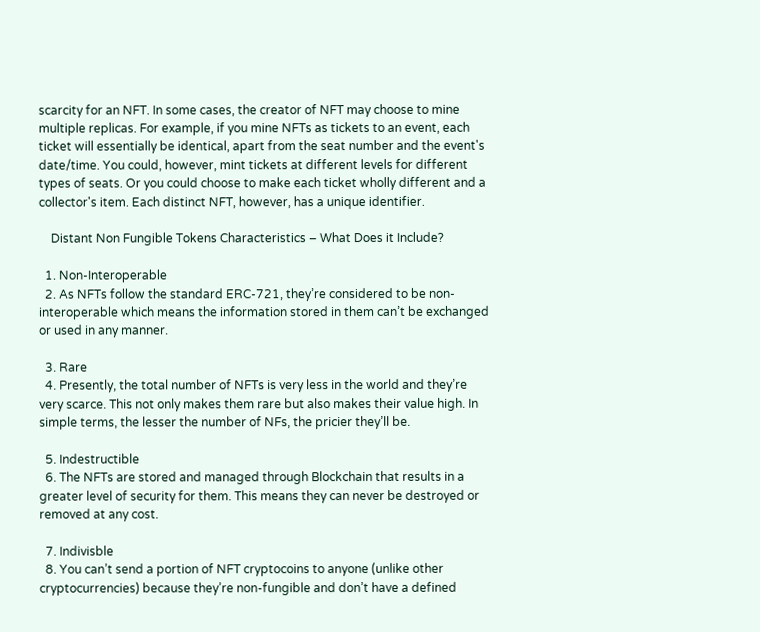scarcity for an NFT. In some cases, the creator of NFT may choose to mine multiple replicas. For example, if you mine NFTs as tickets to an event, each ticket will essentially be identical, apart from the seat number and the event's date/time. You could, however, mint tickets at different levels for different types of seats. Or you could choose to make each ticket wholly different and a collector's item. Each distinct NFT, however, has a unique identifier.

    Distant Non Fungible Tokens Characteristics – What Does it Include?

  1. Non-Interoperable
  2. As NFTs follow the standard ERC-721, they’re considered to be non-interoperable which means the information stored in them can’t be exchanged or used in any manner.

  3. Rare
  4. Presently, the total number of NFTs is very less in the world and they’re very scarce. This not only makes them rare but also makes their value high. In simple terms, the lesser the number of NFs, the pricier they’ll be.

  5. Indestructible
  6. The NFTs are stored and managed through Blockchain that results in a greater level of security for them. This means they can never be destroyed or removed at any cost.

  7. Indivisble
  8. You can’t send a portion of NFT cryptocoins to anyone (unlike other cryptocurrencies) because they’re non-fungible and don’t have a defined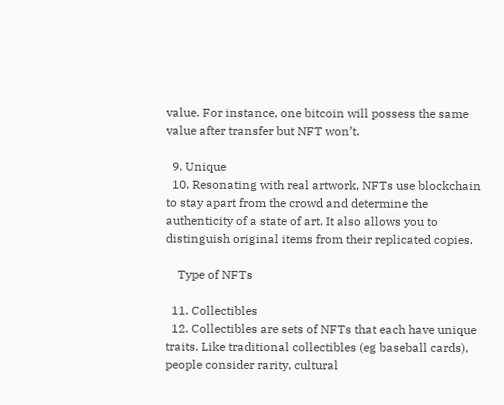value. For instance, one bitcoin will possess the same value after transfer but NFT won’t.

  9. Unique
  10. Resonating with real artwork, NFTs use blockchain to stay apart from the crowd and determine the authenticity of a state of art. It also allows you to distinguish original items from their replicated copies.

    Type of NFTs

  11. Collectibles
  12. Collectibles are sets of NFTs that each have unique traits. Like traditional collectibles (eg baseball cards), people consider rarity, cultural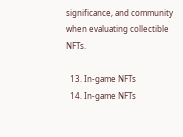significance, and community when evaluating collectible NFTs.

  13. In-game NFTs
  14. In-game NFTs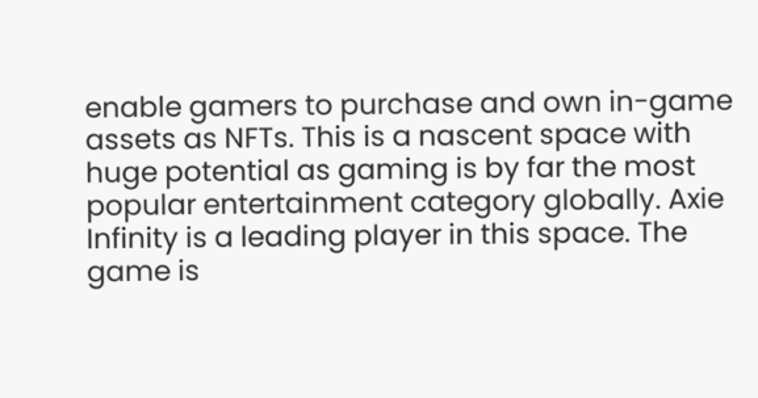enable gamers to purchase and own in-game assets as NFTs. This is a nascent space with huge potential as gaming is by far the most popular entertainment category globally. Axie Infinity is a leading player in this space. The game is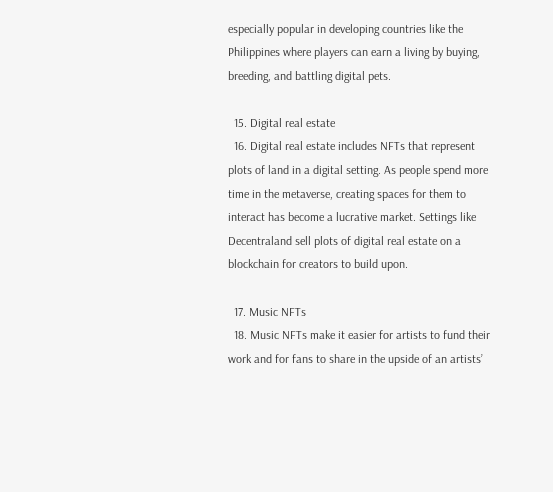especially popular in developing countries like the Philippines where players can earn a living by buying, breeding, and battling digital pets.

  15. Digital real estate
  16. Digital real estate includes NFTs that represent plots of land in a digital setting. As people spend more time in the metaverse, creating spaces for them to interact has become a lucrative market. Settings like Decentraland sell plots of digital real estate on a blockchain for creators to build upon.

  17. Music NFTs
  18. Music NFTs make it easier for artists to fund their work and for fans to share in the upside of an artists’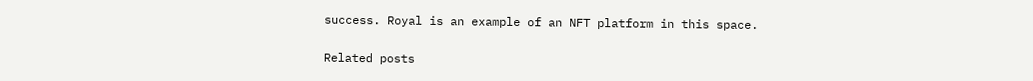success. Royal is an example of an NFT platform in this space.

Related posts